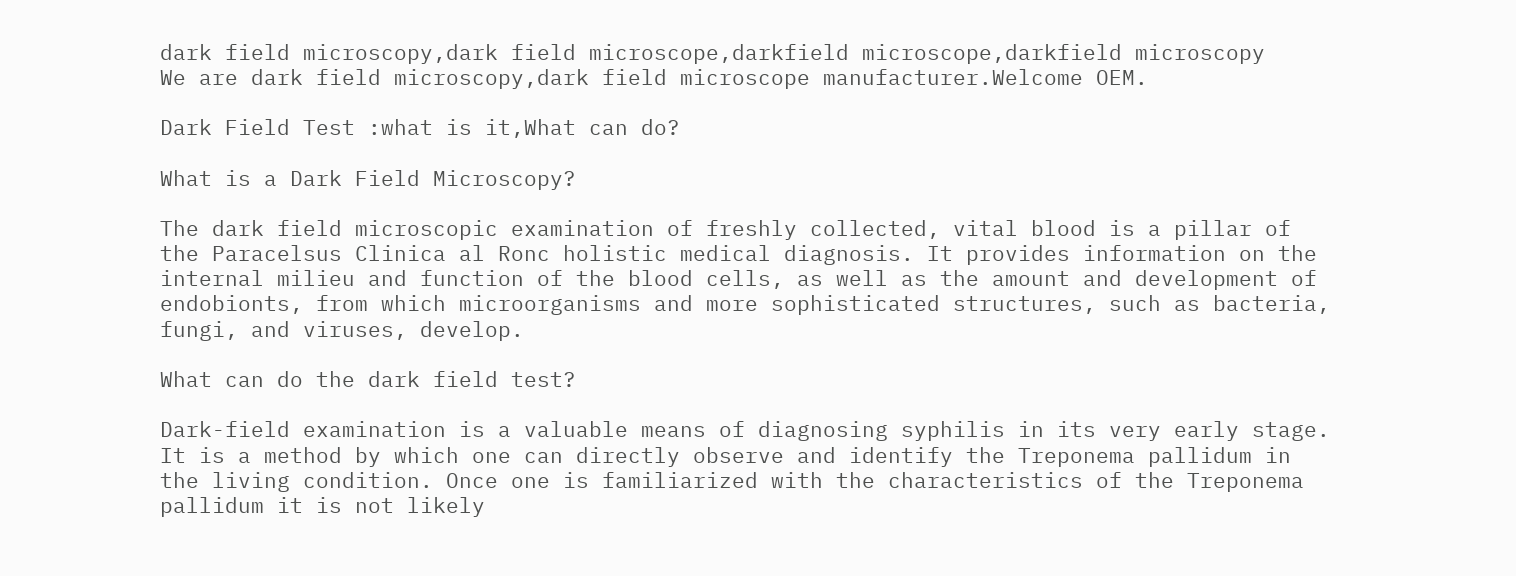dark field microscopy,dark field microscope,darkfield microscope,darkfield microscopy
We are dark field microscopy,dark field microscope manufacturer.Welcome OEM.

Dark Field Test :what is it,What can do?

What is a Dark Field Microscopy?

The dark field microscopic examination of freshly collected, vital blood is a pillar of the Paracelsus Clinica al Ronc holistic medical diagnosis. It provides information on the internal milieu and function of the blood cells, as well as the amount and development of endobionts, from which microorganisms and more sophisticated structures, such as bacteria, fungi, and viruses, develop.

What can do the dark field test?

Dark-field examination is a valuable means of diagnosing syphilis in its very early stage. It is a method by which one can directly observe and identify the Treponema pallidum in the living condition. Once one is familiarized with the characteristics of the Treponema pallidum it is not likely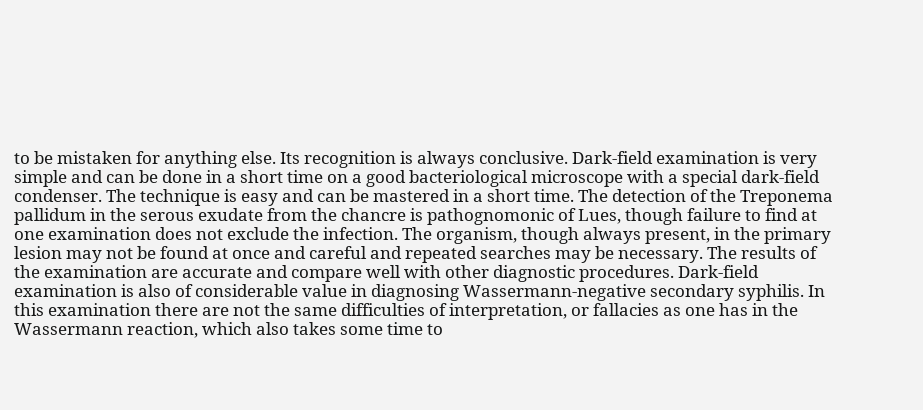to be mistaken for anything else. Its recognition is always conclusive. Dark-field examination is very simple and can be done in a short time on a good bacteriological microscope with a special dark-field condenser. The technique is easy and can be mastered in a short time. The detection of the Treponema pallidum in the serous exudate from the chancre is pathognomonic of Lues, though failure to find at one examination does not exclude the infection. The organism, though always present, in the primary lesion may not be found at once and careful and repeated searches may be necessary. The results of the examination are accurate and compare well with other diagnostic procedures. Dark-field examination is also of considerable value in diagnosing Wassermann-negative secondary syphilis. In this examination there are not the same difficulties of interpretation, or fallacies as one has in the Wassermann reaction, which also takes some time to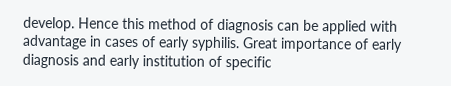develop. Hence this method of diagnosis can be applied with advantage in cases of early syphilis. Great importance of early diagnosis and early institution of specific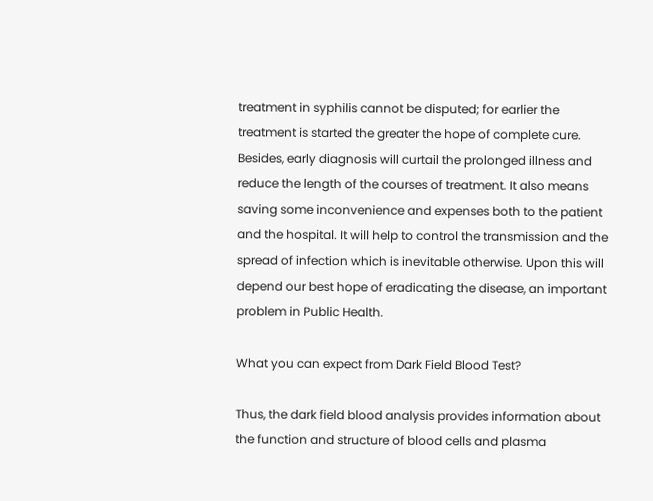treatment in syphilis cannot be disputed; for earlier the treatment is started the greater the hope of complete cure. Besides, early diagnosis will curtail the prolonged illness and reduce the length of the courses of treatment. It also means saving some inconvenience and expenses both to the patient and the hospital. It will help to control the transmission and the spread of infection which is inevitable otherwise. Upon this will depend our best hope of eradicating the disease, an important problem in Public Health.

What you can expect from Dark Field Blood Test?

Thus, the dark field blood analysis provides information about the function and structure of blood cells and plasma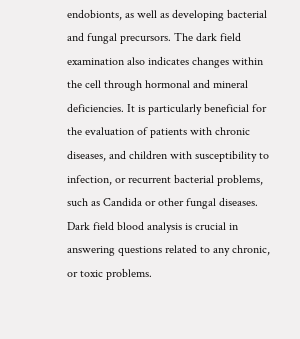endobionts, as well as developing bacterial and fungal precursors. The dark field examination also indicates changes within the cell through hormonal and mineral deficiencies. It is particularly beneficial for the evaluation of patients with chronic diseases, and children with susceptibility to infection, or recurrent bacterial problems, such as Candida or other fungal diseases. Dark field blood analysis is crucial in answering questions related to any chronic, or toxic problems.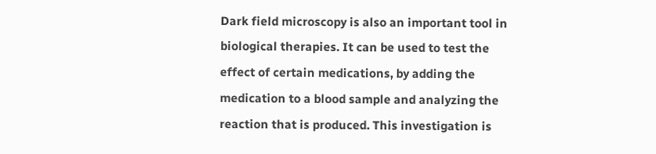Dark field microscopy is also an important tool in biological therapies. It can be used to test the effect of certain medications, by adding the medication to a blood sample and analyzing the reaction that is produced. This investigation is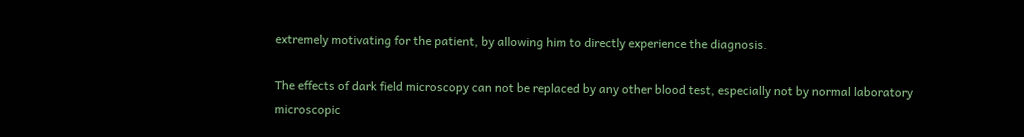extremely motivating for the patient, by allowing him to directly experience the diagnosis.

The effects of dark field microscopy can not be replaced by any other blood test, especially not by normal laboratory microscopic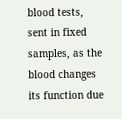blood tests, sent in fixed samples, as the blood changes its function due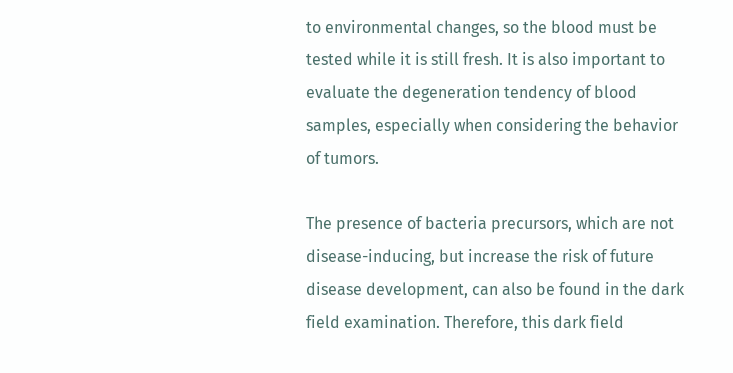to environmental changes, so the blood must be tested while it is still fresh. It is also important to evaluate the degeneration tendency of blood samples, especially when considering the behavior of tumors.

The presence of bacteria precursors, which are not disease-inducing, but increase the risk of future disease development, can also be found in the dark field examination. Therefore, this dark field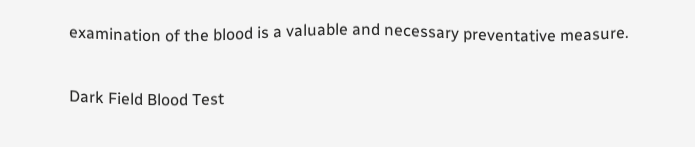examination of the blood is a valuable and necessary preventative measure.

Dark Field Blood Test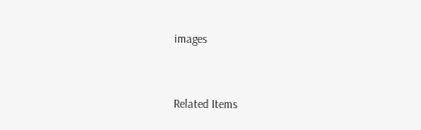images



Related Items